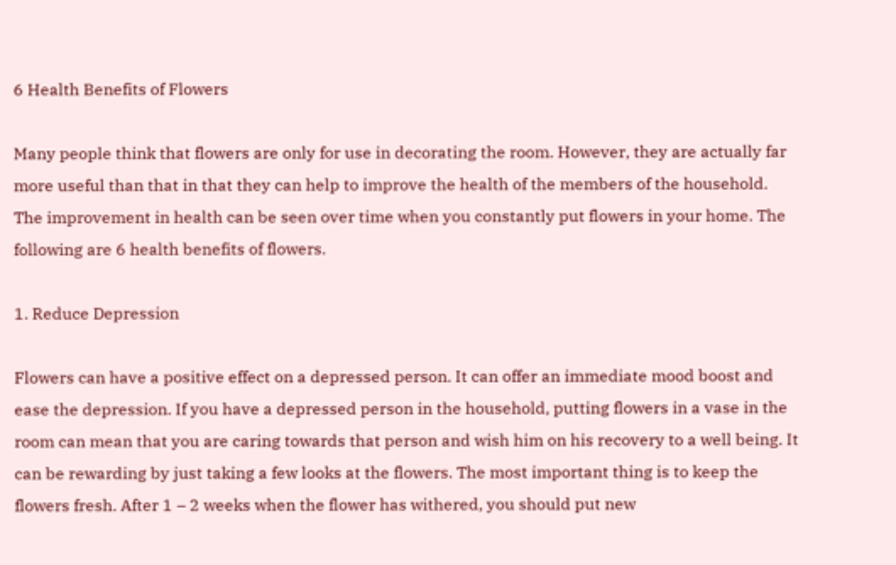6 Health Benefits of Flowers

Many people think that flowers are only for use in decorating the room. However, they are actually far more useful than that in that they can help to improve the health of the members of the household. The improvement in health can be seen over time when you constantly put flowers in your home. The following are 6 health benefits of flowers.

1. Reduce Depression

Flowers can have a positive effect on a depressed person. It can offer an immediate mood boost and ease the depression. If you have a depressed person in the household, putting flowers in a vase in the room can mean that you are caring towards that person and wish him on his recovery to a well being. It can be rewarding by just taking a few looks at the flowers. The most important thing is to keep the flowers fresh. After 1 – 2 weeks when the flower has withered, you should put new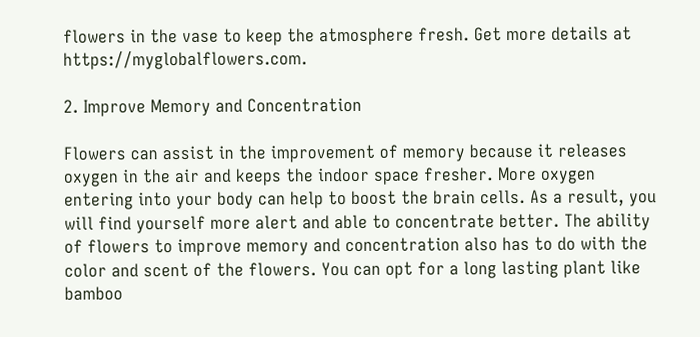flowers in the vase to keep the atmosphere fresh. Get more details at https://myglobalflowers.com.

2. Improve Memory and Concentration

Flowers can assist in the improvement of memory because it releases oxygen in the air and keeps the indoor space fresher. More oxygen entering into your body can help to boost the brain cells. As a result, you will find yourself more alert and able to concentrate better. The ability of flowers to improve memory and concentration also has to do with the color and scent of the flowers. You can opt for a long lasting plant like bamboo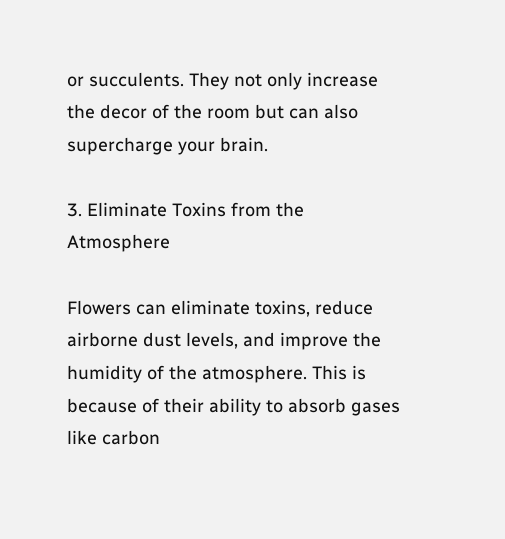or succulents. They not only increase the decor of the room but can also supercharge your brain.

3. Eliminate Toxins from the Atmosphere

Flowers can eliminate toxins, reduce airborne dust levels, and improve the  humidity of the atmosphere. This is because of their ability to absorb gases like carbon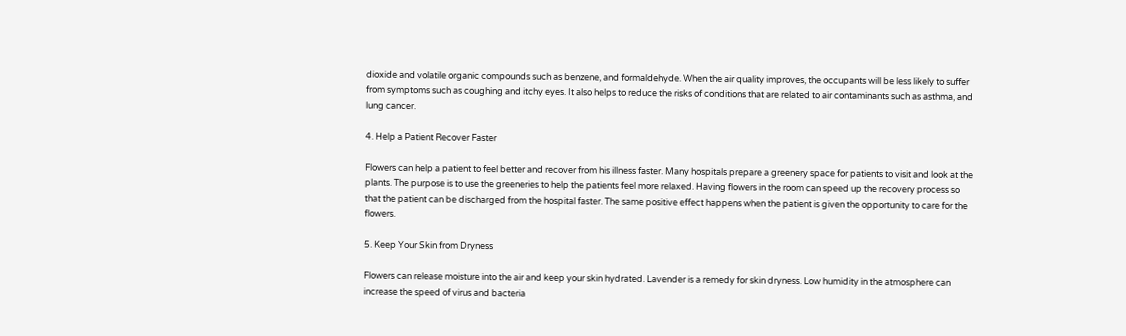dioxide and volatile organic compounds such as benzene, and formaldehyde. When the air quality improves, the occupants will be less likely to suffer from symptoms such as coughing and itchy eyes. It also helps to reduce the risks of conditions that are related to air contaminants such as asthma, and lung cancer.

4. Help a Patient Recover Faster

Flowers can help a patient to feel better and recover from his illness faster. Many hospitals prepare a greenery space for patients to visit and look at the plants. The purpose is to use the greeneries to help the patients feel more relaxed. Having flowers in the room can speed up the recovery process so that the patient can be discharged from the hospital faster. The same positive effect happens when the patient is given the opportunity to care for the flowers.

5. Keep Your Skin from Dryness

Flowers can release moisture into the air and keep your skin hydrated. Lavender is a remedy for skin dryness. Low humidity in the atmosphere can increase the speed of virus and bacteria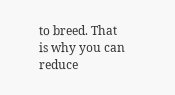to breed. That is why you can reduce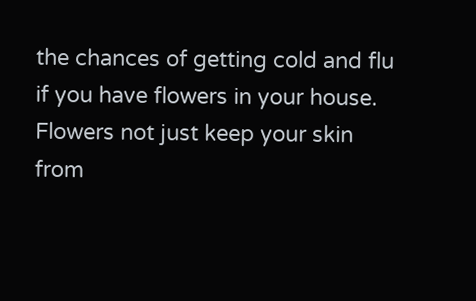the chances of getting cold and flu if you have flowers in your house. Flowers not just keep your skin from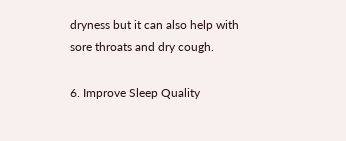dryness but it can also help with sore throats and dry cough.

6. Improve Sleep Quality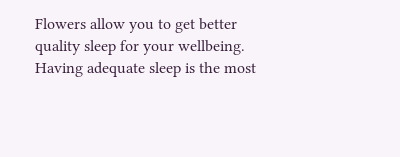Flowers allow you to get better quality sleep for your wellbeing. Having adequate sleep is the most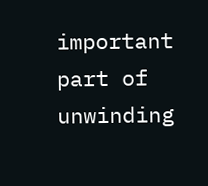important part of unwinding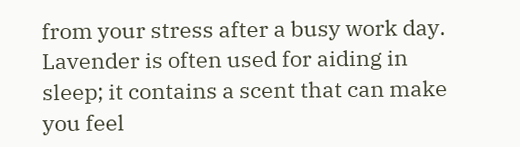from your stress after a busy work day. Lavender is often used for aiding in sleep; it contains a scent that can make you feel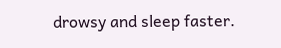drowsy and sleep faster.